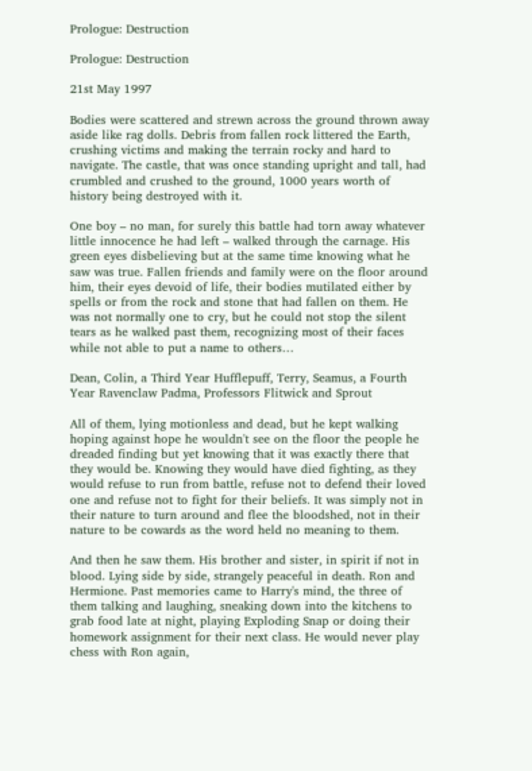Prologue: Destruction

Prologue: Destruction

21st May 1997

Bodies were scattered and strewn across the ground thrown away aside like rag dolls. Debris from fallen rock littered the Earth, crushing victims and making the terrain rocky and hard to navigate. The castle, that was once standing upright and tall, had crumbled and crushed to the ground, 1000 years worth of history being destroyed with it.

One boy – no man, for surely this battle had torn away whatever little innocence he had left – walked through the carnage. His green eyes disbelieving but at the same time knowing what he saw was true. Fallen friends and family were on the floor around him, their eyes devoid of life, their bodies mutilated either by spells or from the rock and stone that had fallen on them. He was not normally one to cry, but he could not stop the silent tears as he walked past them, recognizing most of their faces while not able to put a name to others…

Dean, Colin, a Third Year Hufflepuff, Terry, Seamus, a Fourth Year Ravenclaw Padma, Professors Flitwick and Sprout

All of them, lying motionless and dead, but he kept walking hoping against hope he wouldn't see on the floor the people he dreaded finding but yet knowing that it was exactly there that they would be. Knowing they would have died fighting, as they would refuse to run from battle, refuse not to defend their loved one and refuse not to fight for their beliefs. It was simply not in their nature to turn around and flee the bloodshed, not in their nature to be cowards as the word held no meaning to them.

And then he saw them. His brother and sister, in spirit if not in blood. Lying side by side, strangely peaceful in death. Ron and Hermione. Past memories came to Harry's mind, the three of them talking and laughing, sneaking down into the kitchens to grab food late at night, playing Exploding Snap or doing their homework assignment for their next class. He would never play chess with Ron again,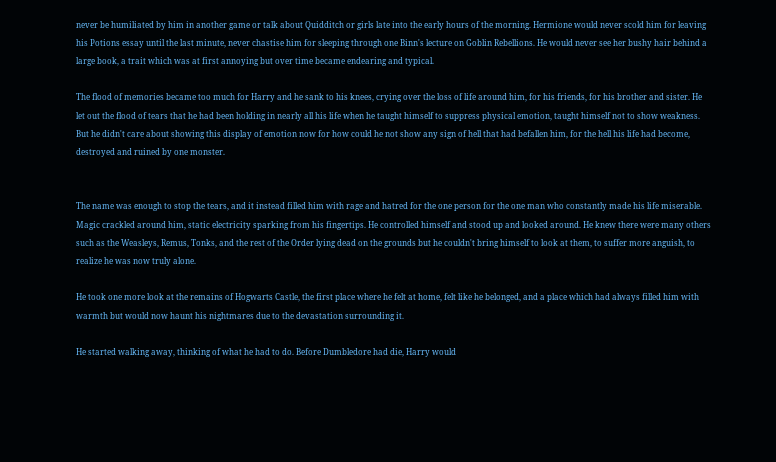never be humiliated by him in another game or talk about Quidditch or girls late into the early hours of the morning. Hermione would never scold him for leaving his Potions essay until the last minute, never chastise him for sleeping through one Binn's lecture on Goblin Rebellions. He would never see her bushy hair behind a large book, a trait which was at first annoying but over time became endearing and typical.

The flood of memories became too much for Harry and he sank to his knees, crying over the loss of life around him, for his friends, for his brother and sister. He let out the flood of tears that he had been holding in nearly all his life when he taught himself to suppress physical emotion, taught himself not to show weakness. But he didn't care about showing this display of emotion now for how could he not show any sign of hell that had befallen him, for the hell his life had become, destroyed and ruined by one monster.


The name was enough to stop the tears, and it instead filled him with rage and hatred for the one person for the one man who constantly made his life miserable. Magic crackled around him, static electricity sparking from his fingertips. He controlled himself and stood up and looked around. He knew there were many others such as the Weasleys, Remus, Tonks, and the rest of the Order lying dead on the grounds but he couldn't bring himself to look at them, to suffer more anguish, to realize he was now truly alone.

He took one more look at the remains of Hogwarts Castle, the first place where he felt at home, felt like he belonged, and a place which had always filled him with warmth but would now haunt his nightmares due to the devastation surrounding it.

He started walking away, thinking of what he had to do. Before Dumbledore had die, Harry would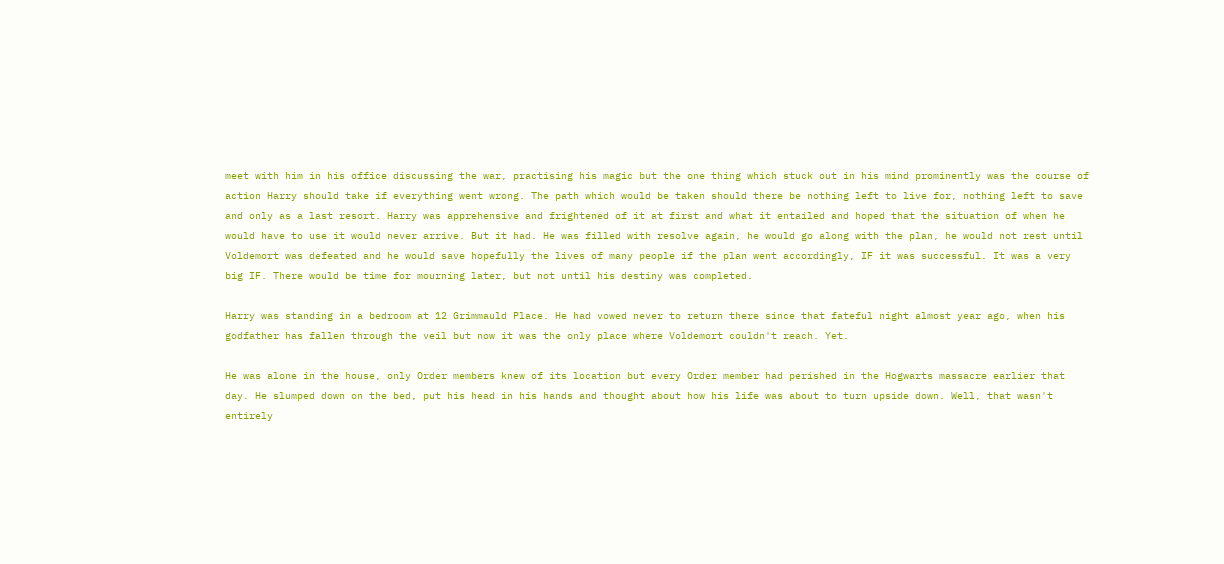meet with him in his office discussing the war, practising his magic but the one thing which stuck out in his mind prominently was the course of action Harry should take if everything went wrong. The path which would be taken should there be nothing left to live for, nothing left to save and only as a last resort. Harry was apprehensive and frightened of it at first and what it entailed and hoped that the situation of when he would have to use it would never arrive. But it had. He was filled with resolve again, he would go along with the plan, he would not rest until Voldemort was defeated and he would save hopefully the lives of many people if the plan went accordingly, IF it was successful. It was a very big IF. There would be time for mourning later, but not until his destiny was completed.

Harry was standing in a bedroom at 12 Grimmauld Place. He had vowed never to return there since that fateful night almost year ago, when his godfather has fallen through the veil but now it was the only place where Voldemort couldn't reach. Yet.

He was alone in the house, only Order members knew of its location but every Order member had perished in the Hogwarts massacre earlier that day. He slumped down on the bed, put his head in his hands and thought about how his life was about to turn upside down. Well, that wasn't entirely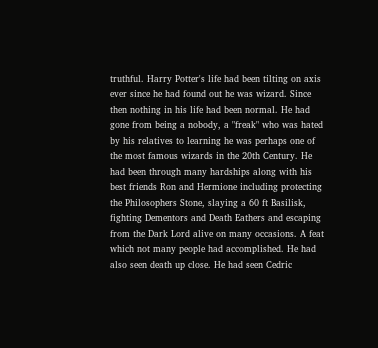truthful. Harry Potter's life had been tilting on axis ever since he had found out he was wizard. Since then nothing in his life had been normal. He had gone from being a nobody, a "freak" who was hated by his relatives to learning he was perhaps one of the most famous wizards in the 20th Century. He had been through many hardships along with his best friends Ron and Hermione including protecting the Philosophers Stone, slaying a 60 ft Basilisk, fighting Dementors and Death Eathers and escaping from the Dark Lord alive on many occasions. A feat which not many people had accomplished. He had also seen death up close. He had seen Cedric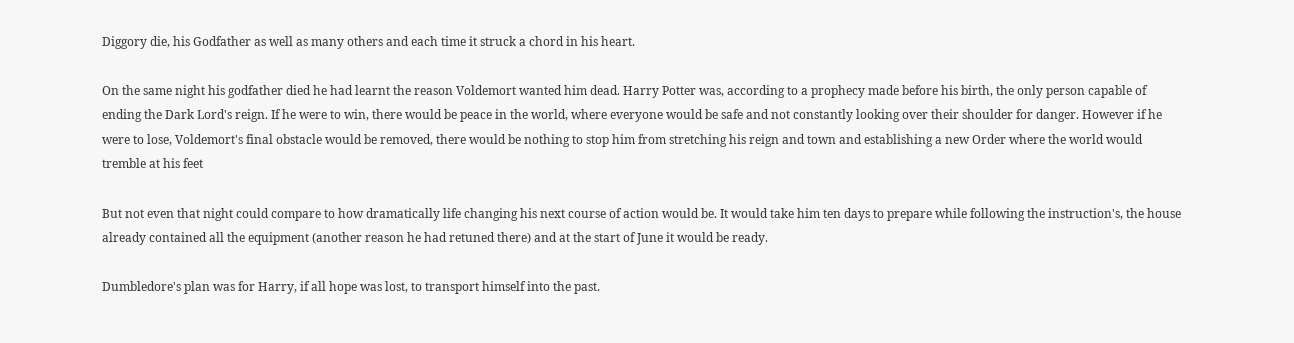Diggory die, his Godfather as well as many others and each time it struck a chord in his heart.

On the same night his godfather died he had learnt the reason Voldemort wanted him dead. Harry Potter was, according to a prophecy made before his birth, the only person capable of ending the Dark Lord's reign. If he were to win, there would be peace in the world, where everyone would be safe and not constantly looking over their shoulder for danger. However if he were to lose, Voldemort's final obstacle would be removed, there would be nothing to stop him from stretching his reign and town and establishing a new Order where the world would tremble at his feet

But not even that night could compare to how dramatically life changing his next course of action would be. It would take him ten days to prepare while following the instruction's, the house already contained all the equipment (another reason he had retuned there) and at the start of June it would be ready.

Dumbledore's plan was for Harry, if all hope was lost, to transport himself into the past.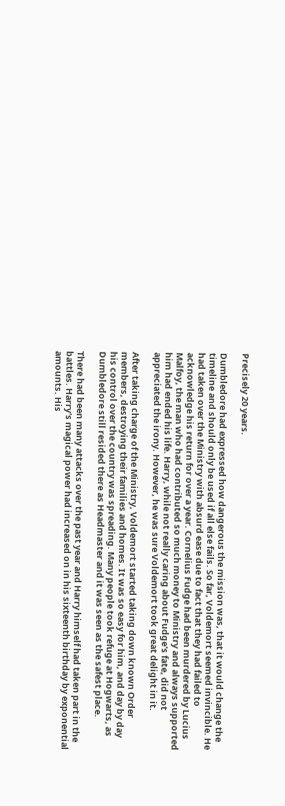Precisely 20 years.

Dumbledore had expressed how dangerous the mission was, that it would change the timeline and should only be used if all else fails. So far, Voldemort seemed invincible. He had taken over the Ministry with absurd ease due to fact that they had failed to acknowledge his return for over a year. Cornelius Fudge had been murdered by Lucius Malfoy, the man who had contributed so much money to Ministry and always supported him had ended his life. Harry, while not really caring about Fudge's fate, did not appreciated the irony. However, he was sure Voldemort took great delight in it.

After taking charge of the Ministry, Voldemort started taking down known Order members, destroying their families and homes. It was so easy for him, and day by day his control over the country was spreading. Many people took refuge at Hogwarts, as Dumbledore still resided there as Headmaster and it was seen as the safest place.

There had been many attacks over the past year and Harry himself had taken part in the battles. Harry's magical power had increased on in his sixteenth birthday by exponential amounts. His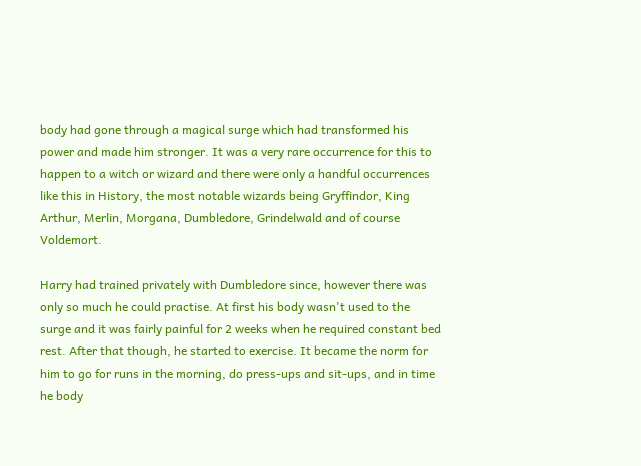body had gone through a magical surge which had transformed his power and made him stronger. It was a very rare occurrence for this to happen to a witch or wizard and there were only a handful occurrences like this in History, the most notable wizards being Gryffindor, King Arthur, Merlin, Morgana, Dumbledore, Grindelwald and of course Voldemort.

Harry had trained privately with Dumbledore since, however there was only so much he could practise. At first his body wasn't used to the surge and it was fairly painful for 2 weeks when he required constant bed rest. After that though, he started to exercise. It became the norm for him to go for runs in the morning, do press-ups and sit-ups, and in time he body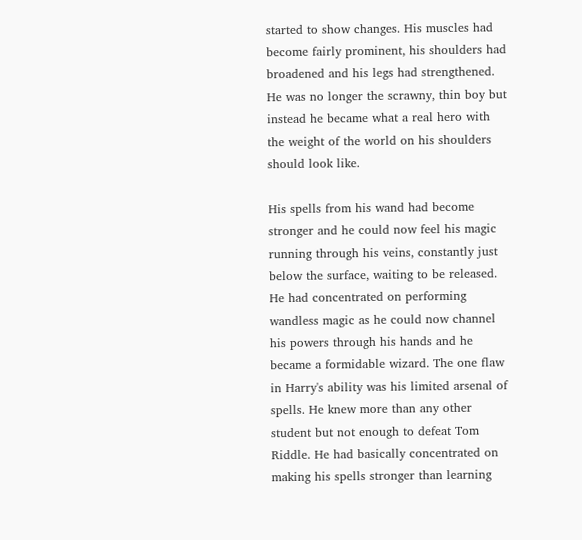started to show changes. His muscles had become fairly prominent, his shoulders had broadened and his legs had strengthened. He was no longer the scrawny, thin boy but instead he became what a real hero with the weight of the world on his shoulders should look like.

His spells from his wand had become stronger and he could now feel his magic running through his veins, constantly just below the surface, waiting to be released. He had concentrated on performing wandless magic as he could now channel his powers through his hands and he became a formidable wizard. The one flaw in Harry's ability was his limited arsenal of spells. He knew more than any other student but not enough to defeat Tom Riddle. He had basically concentrated on making his spells stronger than learning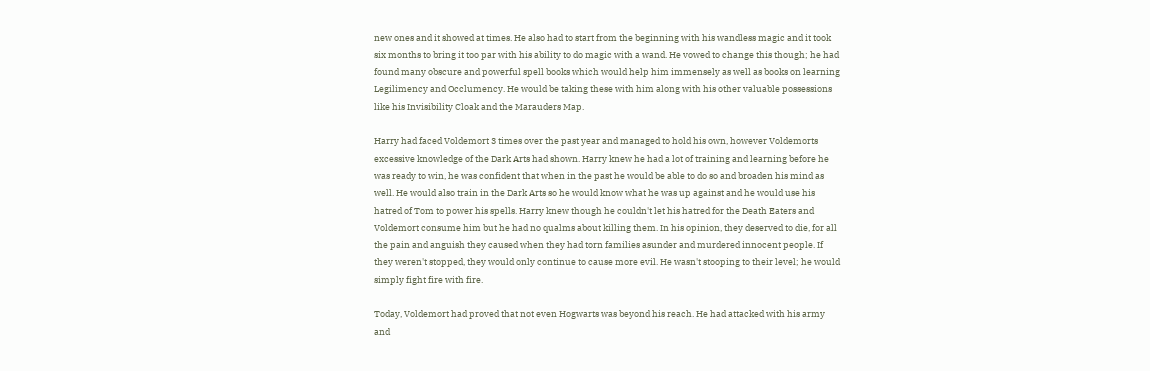new ones and it showed at times. He also had to start from the beginning with his wandless magic and it took six months to bring it too par with his ability to do magic with a wand. He vowed to change this though; he had found many obscure and powerful spell books which would help him immensely as well as books on learning Legilimency and Occlumency. He would be taking these with him along with his other valuable possessions like his Invisibility Cloak and the Marauders Map.

Harry had faced Voldemort 3 times over the past year and managed to hold his own, however Voldemorts excessive knowledge of the Dark Arts had shown. Harry knew he had a lot of training and learning before he was ready to win, he was confident that when in the past he would be able to do so and broaden his mind as well. He would also train in the Dark Arts so he would know what he was up against and he would use his hatred of Tom to power his spells. Harry knew though he couldn't let his hatred for the Death Eaters and Voldemort consume him but he had no qualms about killing them. In his opinion, they deserved to die, for all the pain and anguish they caused when they had torn families asunder and murdered innocent people. If they weren't stopped, they would only continue to cause more evil. He wasn't stooping to their level; he would simply fight fire with fire.

Today, Voldemort had proved that not even Hogwarts was beyond his reach. He had attacked with his army and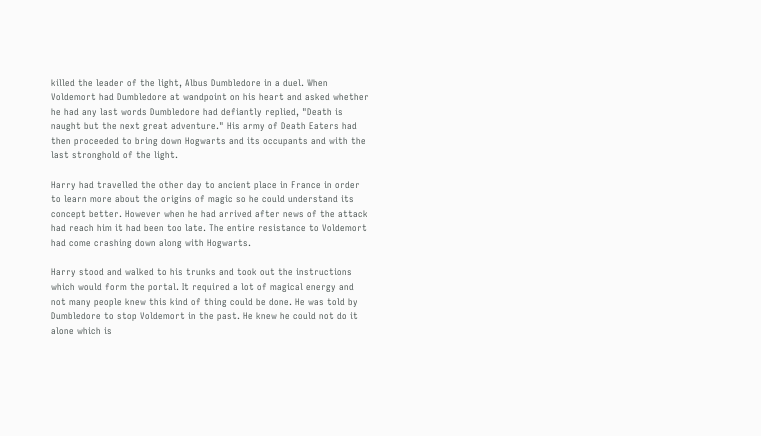killed the leader of the light, Albus Dumbledore in a duel. When Voldemort had Dumbledore at wandpoint on his heart and asked whether he had any last words Dumbledore had defiantly replied, "Death is naught but the next great adventure." His army of Death Eaters had then proceeded to bring down Hogwarts and its occupants and with the last stronghold of the light.

Harry had travelled the other day to ancient place in France in order to learn more about the origins of magic so he could understand its concept better. However when he had arrived after news of the attack had reach him it had been too late. The entire resistance to Voldemort had come crashing down along with Hogwarts.

Harry stood and walked to his trunks and took out the instructions which would form the portal. It required a lot of magical energy and not many people knew this kind of thing could be done. He was told by Dumbledore to stop Voldemort in the past. He knew he could not do it alone which is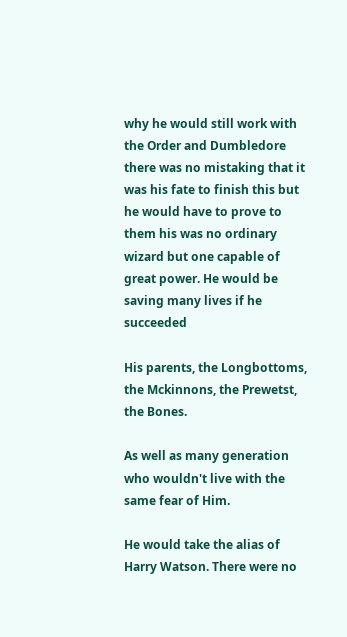why he would still work with the Order and Dumbledore there was no mistaking that it was his fate to finish this but he would have to prove to them his was no ordinary wizard but one capable of great power. He would be saving many lives if he succeeded

His parents, the Longbottoms, the Mckinnons, the Prewetst, the Bones.

As well as many generation who wouldn't live with the same fear of Him.

He would take the alias of Harry Watson. There were no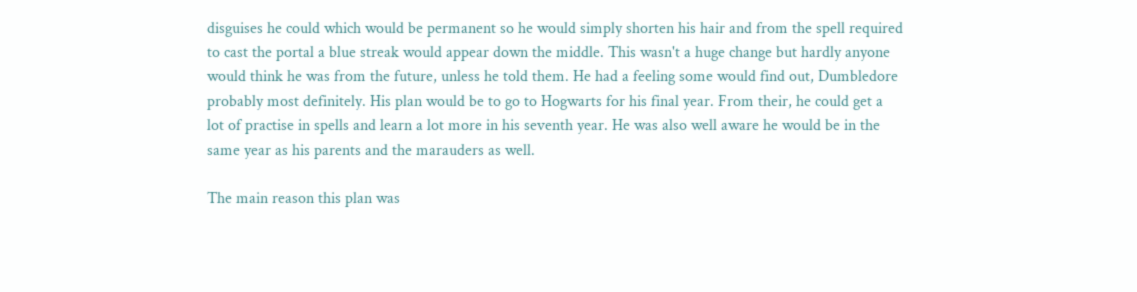disguises he could which would be permanent so he would simply shorten his hair and from the spell required to cast the portal a blue streak would appear down the middle. This wasn't a huge change but hardly anyone would think he was from the future, unless he told them. He had a feeling some would find out, Dumbledore probably most definitely. His plan would be to go to Hogwarts for his final year. From their, he could get a lot of practise in spells and learn a lot more in his seventh year. He was also well aware he would be in the same year as his parents and the marauders as well.

The main reason this plan was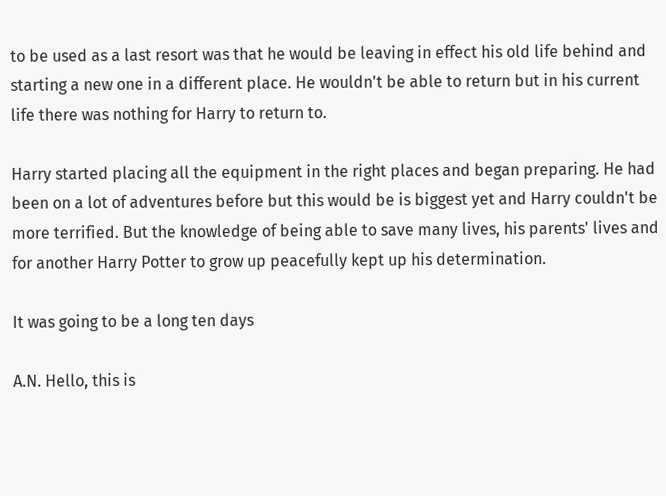to be used as a last resort was that he would be leaving in effect his old life behind and starting a new one in a different place. He wouldn't be able to return but in his current life there was nothing for Harry to return to.

Harry started placing all the equipment in the right places and began preparing. He had been on a lot of adventures before but this would be is biggest yet and Harry couldn't be more terrified. But the knowledge of being able to save many lives, his parents' lives and for another Harry Potter to grow up peacefully kept up his determination.

It was going to be a long ten days

A.N. Hello, this is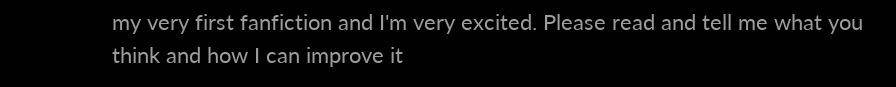my very first fanfiction and I'm very excited. Please read and tell me what you think and how I can improve it